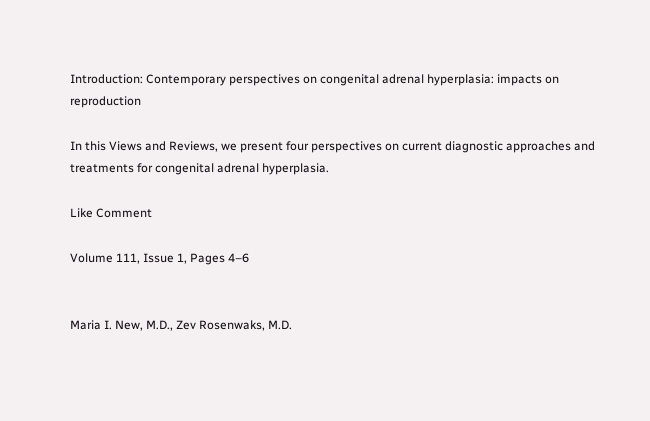Introduction: Contemporary perspectives on congenital adrenal hyperplasia: impacts on reproduction

In this Views and Reviews, we present four perspectives on current diagnostic approaches and treatments for congenital adrenal hyperplasia.

Like Comment

Volume 111, Issue 1, Pages 4–6


Maria I. New, M.D., Zev Rosenwaks, M.D.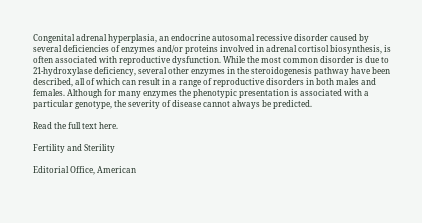Congenital adrenal hyperplasia, an endocrine autosomal recessive disorder caused by several deficiencies of enzymes and/or proteins involved in adrenal cortisol biosynthesis, is often associated with reproductive dysfunction. While the most common disorder is due to 21-hydroxylase deficiency, several other enzymes in the steroidogenesis pathway have been described, all of which can result in a range of reproductive disorders in both males and females. Although for many enzymes the phenotypic presentation is associated with a particular genotype, the severity of disease cannot always be predicted.

Read the full text here.

Fertility and Sterility

Editorial Office, American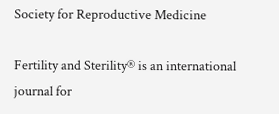Society for Reproductive Medicine

Fertility and Sterility® is an international journal for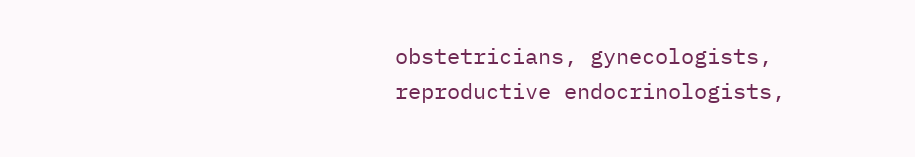obstetricians, gynecologists, reproductive endocrinologists,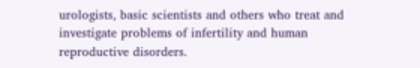urologists, basic scientists and others who treat and investigate problems of infertility and human reproductive disorders.